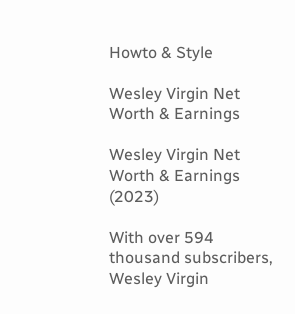Howto & Style

Wesley Virgin Net Worth & Earnings

Wesley Virgin Net Worth & Earnings (2023)

With over 594 thousand subscribers, Wesley Virgin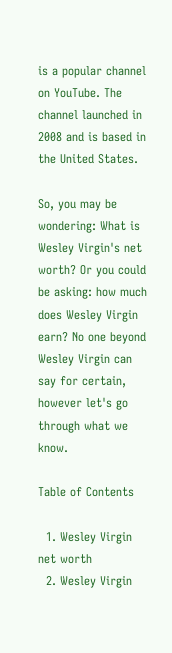is a popular channel on YouTube. The channel launched in 2008 and is based in the United States.

So, you may be wondering: What is Wesley Virgin's net worth? Or you could be asking: how much does Wesley Virgin earn? No one beyond Wesley Virgin can say for certain, however let's go through what we know.

Table of Contents

  1. Wesley Virgin net worth
  2. Wesley Virgin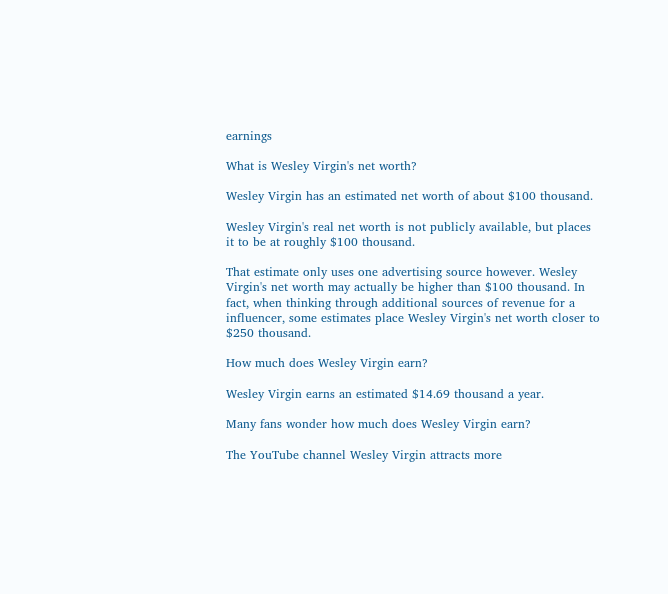earnings

What is Wesley Virgin's net worth?

Wesley Virgin has an estimated net worth of about $100 thousand.

Wesley Virgin's real net worth is not publicly available, but places it to be at roughly $100 thousand.

That estimate only uses one advertising source however. Wesley Virgin's net worth may actually be higher than $100 thousand. In fact, when thinking through additional sources of revenue for a influencer, some estimates place Wesley Virgin's net worth closer to $250 thousand.

How much does Wesley Virgin earn?

Wesley Virgin earns an estimated $14.69 thousand a year.

Many fans wonder how much does Wesley Virgin earn?

The YouTube channel Wesley Virgin attracts more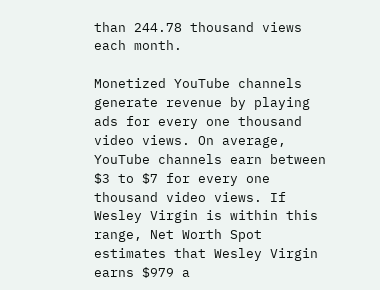than 244.78 thousand views each month.

Monetized YouTube channels generate revenue by playing ads for every one thousand video views. On average, YouTube channels earn between $3 to $7 for every one thousand video views. If Wesley Virgin is within this range, Net Worth Spot estimates that Wesley Virgin earns $979 a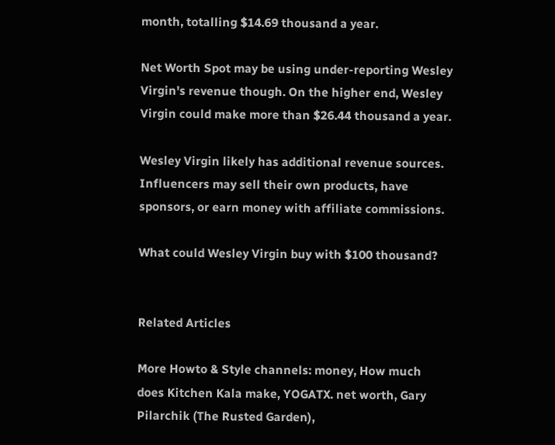month, totalling $14.69 thousand a year.

Net Worth Spot may be using under-reporting Wesley Virgin's revenue though. On the higher end, Wesley Virgin could make more than $26.44 thousand a year.

Wesley Virgin likely has additional revenue sources. Influencers may sell their own products, have sponsors, or earn money with affiliate commissions.

What could Wesley Virgin buy with $100 thousand?


Related Articles

More Howto & Style channels: money, How much does Kitchen Kala make, YOGATX. net worth, Gary Pilarchik (The Rusted Garden),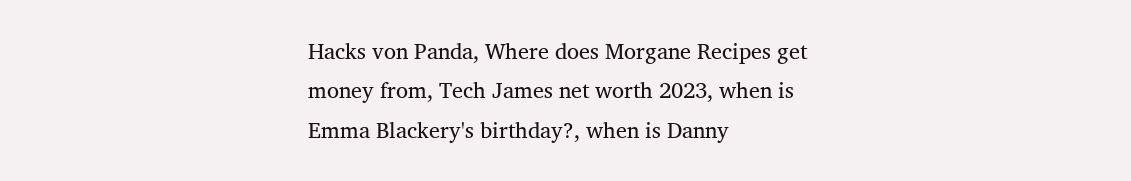Hacks von Panda, Where does Morgane Recipes get money from, Tech James net worth 2023, when is Emma Blackery's birthday?, when is Danny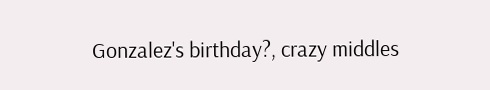Gonzalez's birthday?, crazy middles